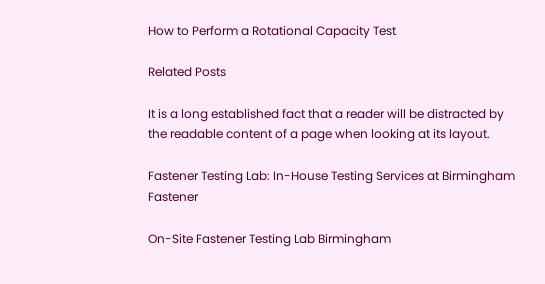How to Perform a Rotational Capacity Test

Related Posts

It is a long established fact that a reader will be distracted by the readable content of a page when looking at its layout.

Fastener Testing Lab: In-House Testing Services at Birmingham Fastener

On-Site Fastener Testing Lab Birmingham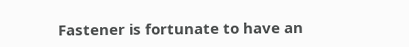Fastener is fortunate to have an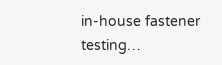in-house fastener testing…